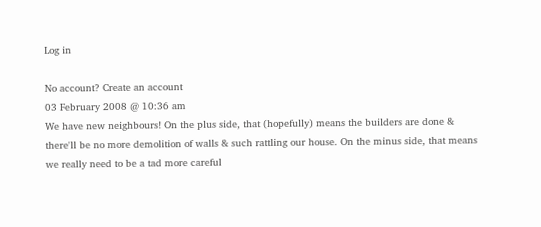Log in

No account? Create an account
03 February 2008 @ 10:36 am
We have new neighbours! On the plus side, that (hopefully) means the builders are done & there'll be no more demolition of walls & such rattling our house. On the minus side, that means we really need to be a tad more careful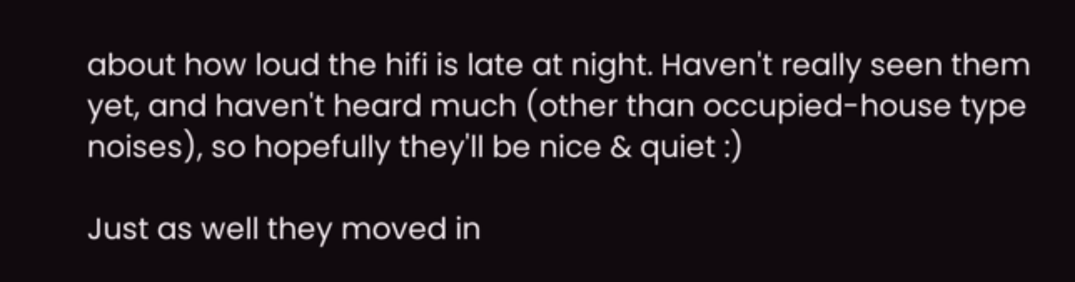about how loud the hifi is late at night. Haven't really seen them yet, and haven't heard much (other than occupied-house type noises), so hopefully they'll be nice & quiet :)

Just as well they moved in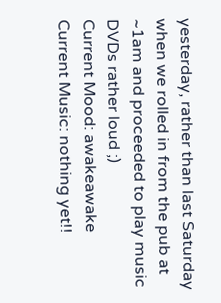yesterday, rather than last Saturday when we rolled in from the pub at ~1am and proceeded to play music DVDs rather loud ;)
Current Mood: awakeawake
Current Music: nothing yet!!